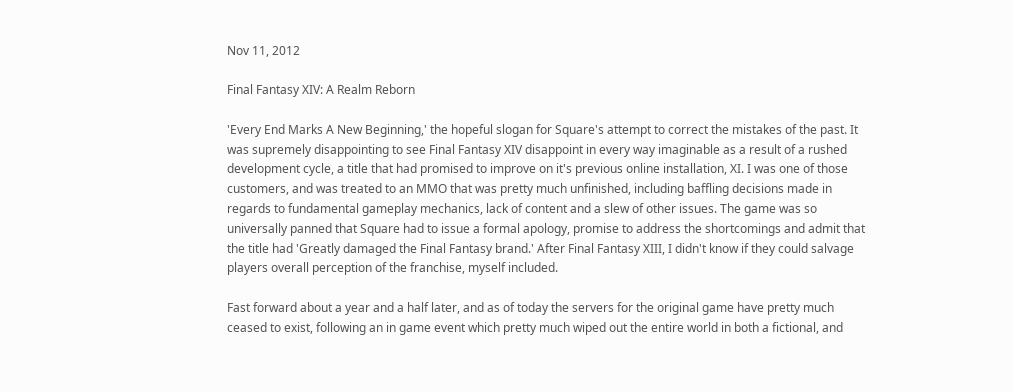Nov 11, 2012

Final Fantasy XIV: A Realm Reborn

'Every End Marks A New Beginning,' the hopeful slogan for Square's attempt to correct the mistakes of the past. It was supremely disappointing to see Final Fantasy XIV disappoint in every way imaginable as a result of a rushed development cycle, a title that had promised to improve on it's previous online installation, XI. I was one of those customers, and was treated to an MMO that was pretty much unfinished, including baffling decisions made in regards to fundamental gameplay mechanics, lack of content and a slew of other issues. The game was so universally panned that Square had to issue a formal apology, promise to address the shortcomings and admit that the title had 'Greatly damaged the Final Fantasy brand.' After Final Fantasy XIII, I didn't know if they could salvage players overall perception of the franchise, myself included.

Fast forward about a year and a half later, and as of today the servers for the original game have pretty much ceased to exist, following an in game event which pretty much wiped out the entire world in both a fictional, and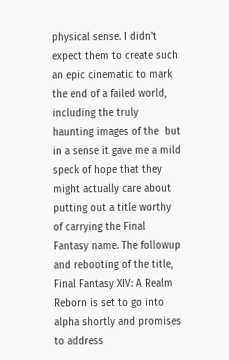physical sense. I didn't expect them to create such an epic cinematic to mark the end of a failed world, including the truly haunting images of the  but in a sense it gave me a mild speck of hope that they might actually care about putting out a title worthy of carrying the Final Fantasy name. The followup and rebooting of the title, Final Fantasy XIV: A Realm Reborn is set to go into alpha shortly and promises to address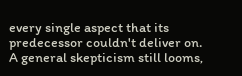every single aspect that its predecessor couldn't deliver on. A general skepticism still looms,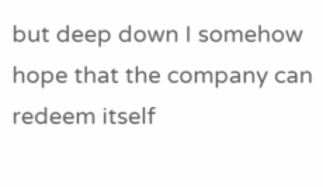but deep down I somehow hope that the company can redeem itself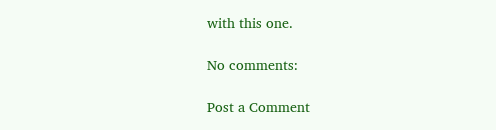with this one.

No comments:

Post a Comment